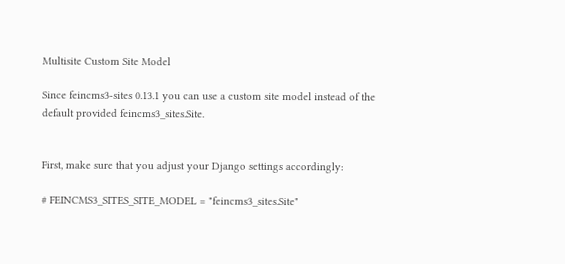Multisite Custom Site Model

Since feincms3-sites 0.13.1 you can use a custom site model instead of the default provided feincms3_sites.Site.


First, make sure that you adjust your Django settings accordingly:

# FEINCMS3_SITES_SITE_MODEL = "feincms3_sites.Site"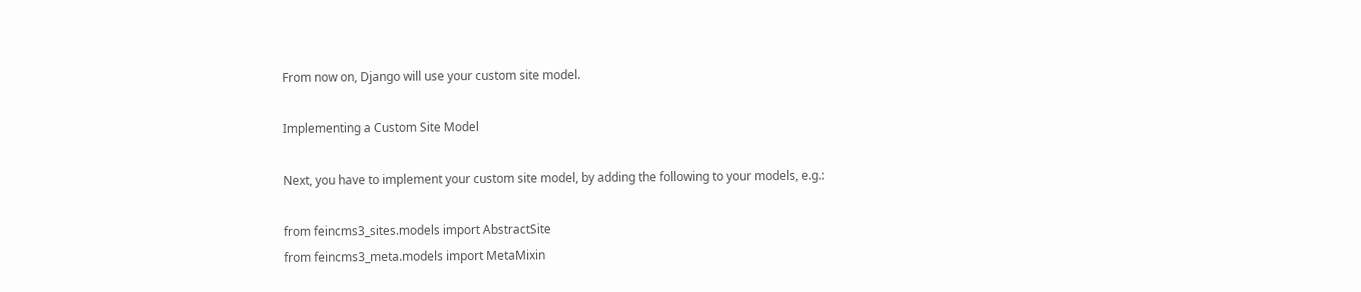From now on, Django will use your custom site model.

Implementing a Custom Site Model

Next, you have to implement your custom site model, by adding the following to your models, e.g.:

from feincms3_sites.models import AbstractSite
from feincms3_meta.models import MetaMixin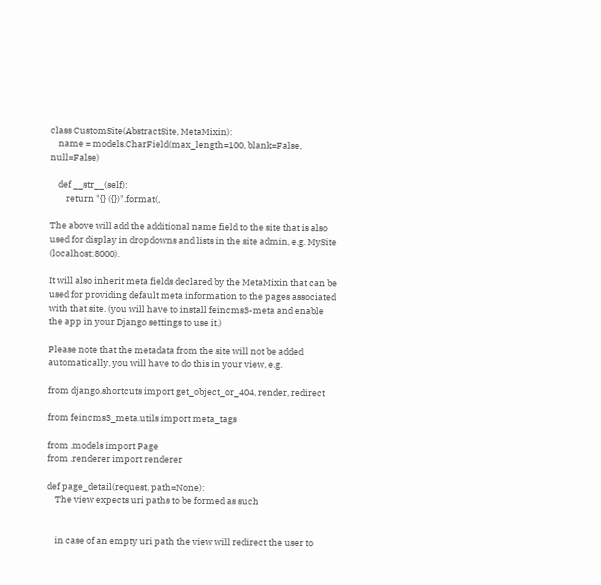class CustomSite(AbstractSite, MetaMixin):
    name = models.CharField(max_length=100, blank=False, null=False)

    def __str__(self):
        return "{} ({})".format(,

The above will add the additional name field to the site that is also used for display in dropdowns and lists in the site admin, e.g. MySite (localhost:8000).

It will also inherit meta fields declared by the MetaMixin that can be used for providing default meta information to the pages associated with that site. (you will have to install feincms3-meta and enable the app in your Django settings to use it.)

Please note that the metadata from the site will not be added automatically, you will have to do this in your view, e.g.

from django.shortcuts import get_object_or_404, render, redirect

from feincms3_meta.utils import meta_tags

from .models import Page
from .renderer import renderer

def page_detail(request, path=None):
    The view expects uri paths to be formed as such


    in case of an empty uri path the view will redirect the user to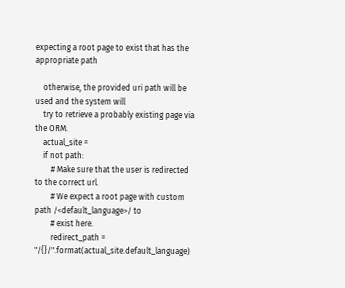expecting a root page to exist that has the appropriate path

    otherwise, the provided uri path will be used and the system will
    try to retrieve a probably existing page via the ORM.
    actual_site =
    if not path:
        # Make sure that the user is redirected to the correct url.
        # We expect a root page with custom path /<default_language>/ to
        # exist here.
        redirect_path = "/{}/".format(actual_site.default_language)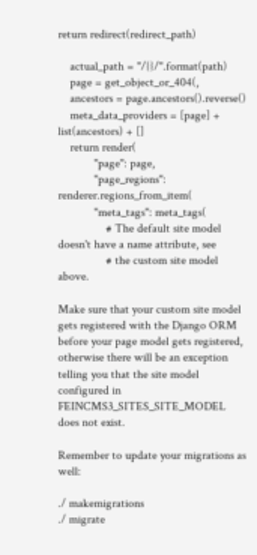return redirect(redirect_path)

    actual_path = "/{}/".format(path)
    page = get_object_or_404(,
    ancestors = page.ancestors().reverse()
    meta_data_providers = [page] + list(ancestors) + []
    return render(
            "page": page,
            "page_regions": renderer.regions_from_item(
            "meta_tags": meta_tags(
                # The default site model doesn't have a name attribute, see
                # the custom site model above.

Make sure that your custom site model gets registered with the Django ORM before your page model gets registered, otherwise there will be an exception telling you that the site model configured in FEINCMS3_SITES_SITE_MODEL does not exist.

Remember to update your migrations as well:

./ makemigrations
./ migrate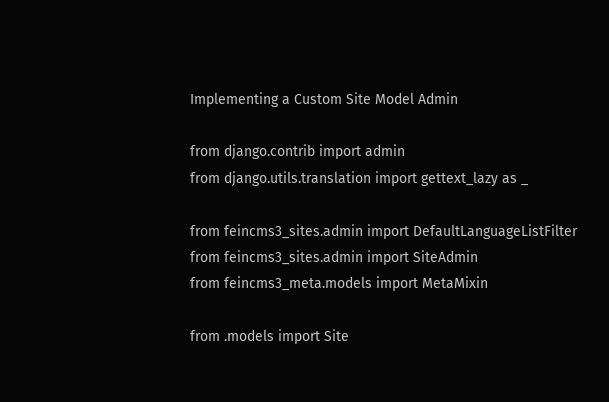Implementing a Custom Site Model Admin

from django.contrib import admin
from django.utils.translation import gettext_lazy as _

from feincms3_sites.admin import DefaultLanguageListFilter
from feincms3_sites.admin import SiteAdmin
from feincms3_meta.models import MetaMixin

from .models import Site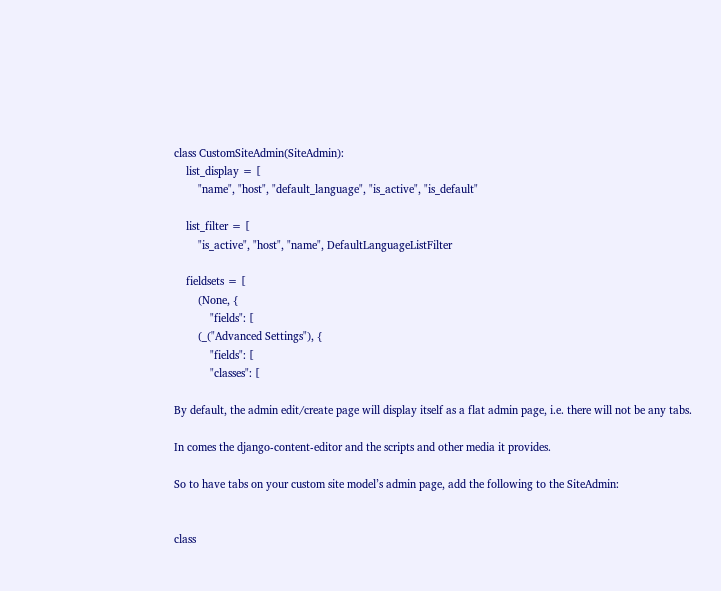class CustomSiteAdmin(SiteAdmin):
    list_display = [
        "name", "host", "default_language", "is_active", "is_default"

    list_filter = [
        "is_active", "host", "name", DefaultLanguageListFilter

    fieldsets = [
        (None, {
            "fields": [
        (_("Advanced Settings"), {
            "fields": [
            "classes": [

By default, the admin edit/create page will display itself as a flat admin page, i.e. there will not be any tabs.

In comes the django-content-editor and the scripts and other media it provides.

So to have tabs on your custom site model’s admin page, add the following to the SiteAdmin:


class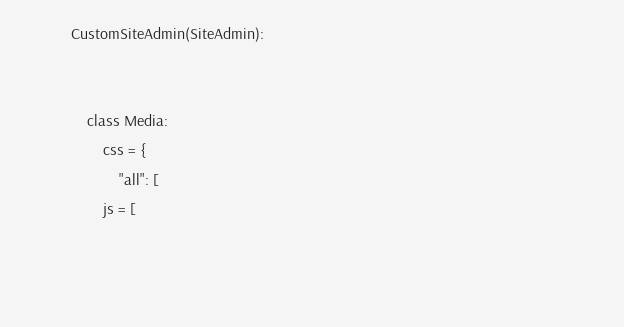CustomSiteAdmin(SiteAdmin):


    class Media:
        css = {
            "all": [
        js = [